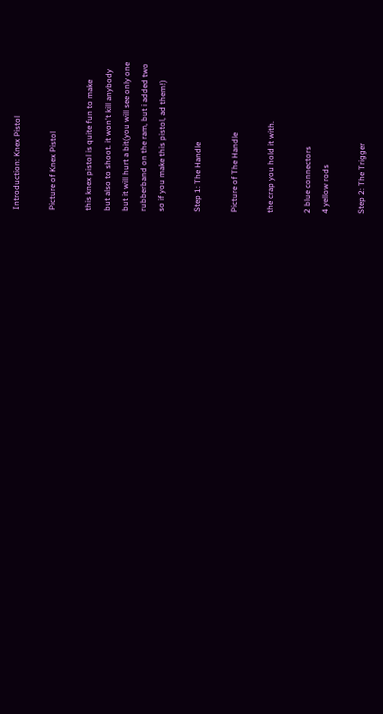Introduction: Knex Pistol

Picture of Knex Pistol

this knex pistol is quite fun to make
but also to shoot. it won't kill anybody
but it will hurt a bit(you will see only one
rubberband on the ram, but i added two
so if you make this pistol, ad them!)

Step 1: The Handle

Picture of The Handle

the crap you hold it with.

2 blue connectors
4 yellow rods

Step 2: The Trigger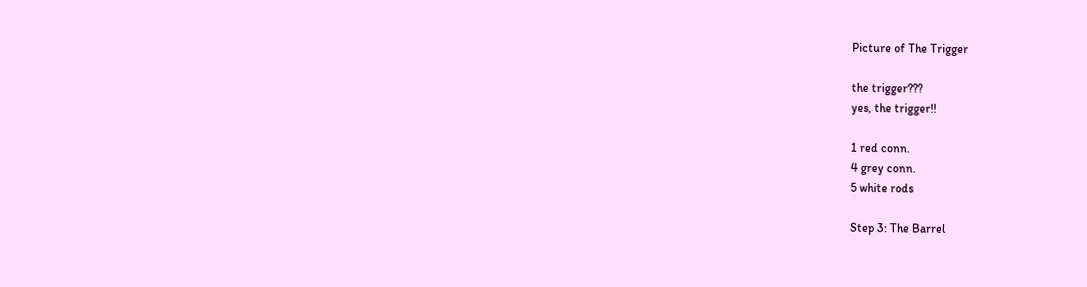Picture of The Trigger

the trigger???
yes, the trigger!!

1 red conn.
4 grey conn.
5 white rods

Step 3: The Barrel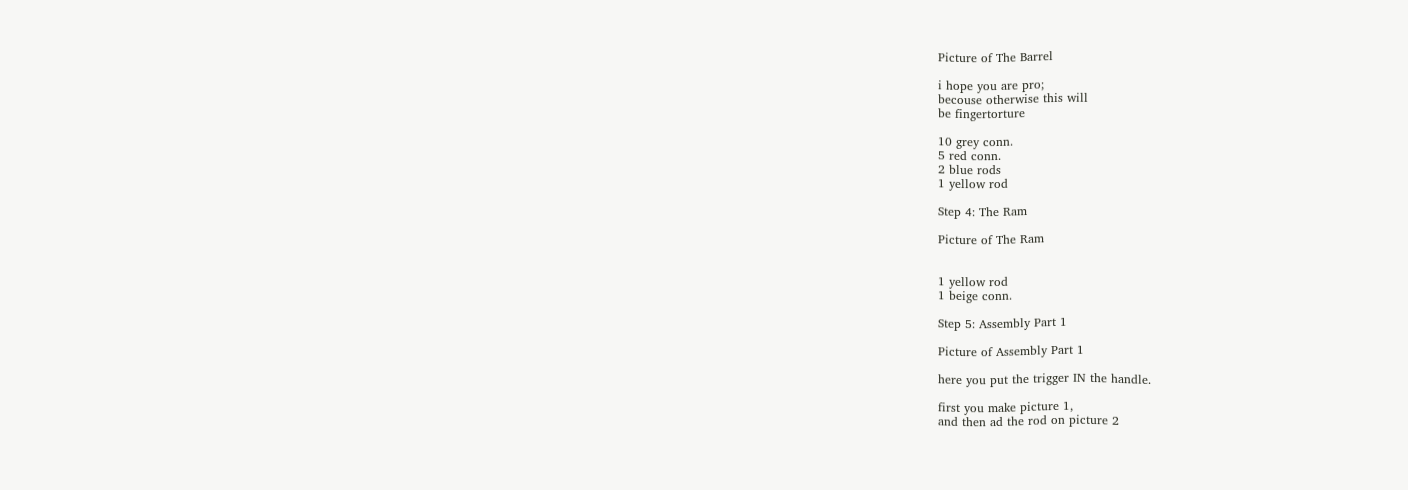Picture of The Barrel

i hope you are pro;
becouse otherwise this will
be fingertorture

10 grey conn.
5 red conn.
2 blue rods
1 yellow rod

Step 4: The Ram

Picture of The Ram


1 yellow rod
1 beige conn.

Step 5: Assembly Part 1

Picture of Assembly Part 1

here you put the trigger IN the handle.

first you make picture 1,
and then ad the rod on picture 2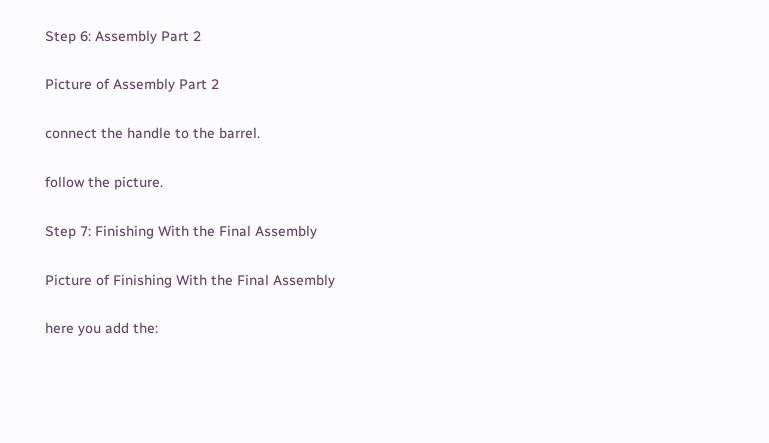Step 6: Assembly Part 2

Picture of Assembly Part 2

connect the handle to the barrel.

follow the picture.

Step 7: Finishing With the Final Assembly

Picture of Finishing With the Final Assembly

here you add the: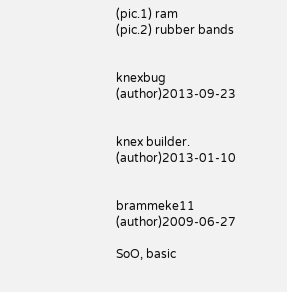(pic.1) ram
(pic.2) rubber bands


knexbug (author)2013-09-23


knex builder. (author)2013-01-10


brammeke11 (author)2009-06-27

SoO, basic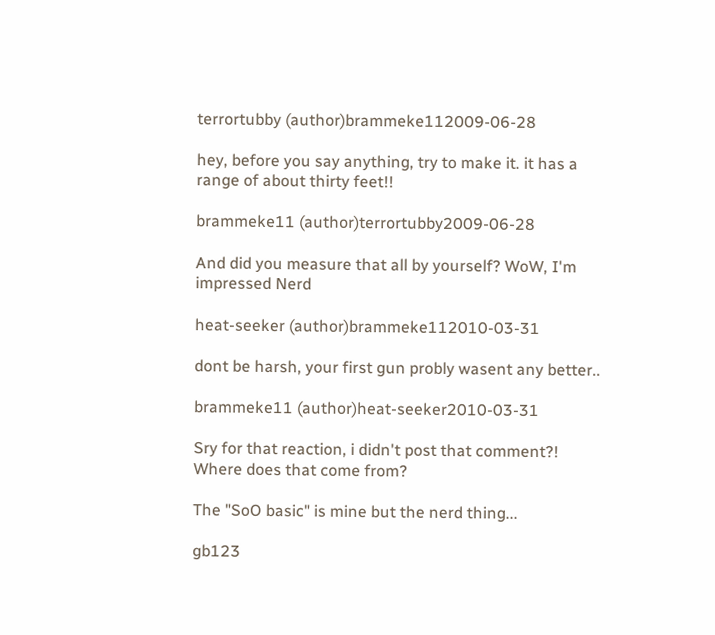terrortubby (author)brammeke112009-06-28

hey, before you say anything, try to make it. it has a range of about thirty feet!!

brammeke11 (author)terrortubby2009-06-28

And did you measure that all by yourself? WoW, I'm impressed Nerd

heat-seeker (author)brammeke112010-03-31

dont be harsh, your first gun probly wasent any better..

brammeke11 (author)heat-seeker2010-03-31

Sry for that reaction, i didn't post that comment?!
Where does that come from?

The "SoO basic" is mine but the nerd thing...

gb123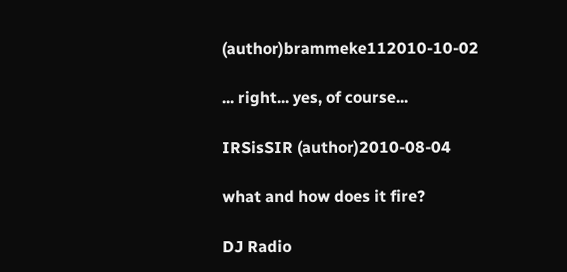(author)brammeke112010-10-02

... right... yes, of course...

IRSisSIR (author)2010-08-04

what and how does it fire?

DJ Radio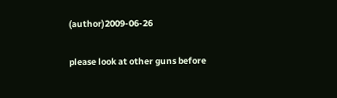(author)2009-06-26

please look at other guns before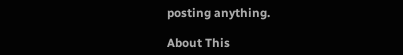posting anything.

About This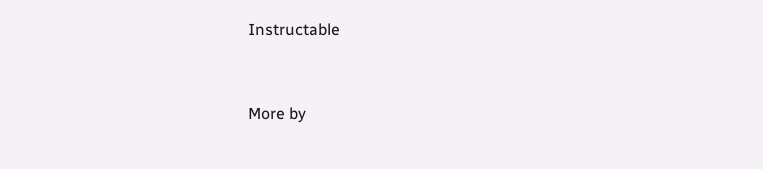Instructable



More by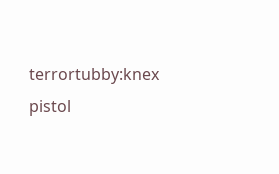terrortubby:knex pistol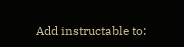Add instructable to: